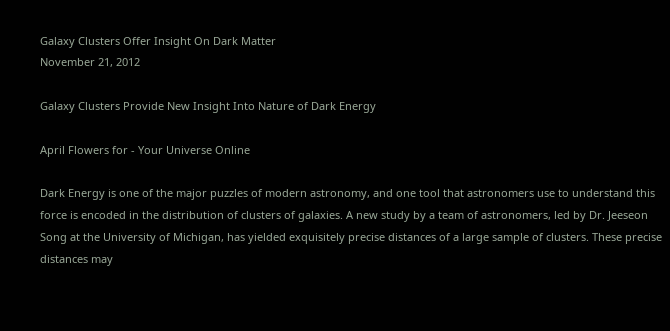Galaxy Clusters Offer Insight On Dark Matter
November 21, 2012

Galaxy Clusters Provide New Insight Into Nature of Dark Energy

April Flowers for - Your Universe Online

Dark Energy is one of the major puzzles of modern astronomy, and one tool that astronomers use to understand this force is encoded in the distribution of clusters of galaxies. A new study by a team of astronomers, led by Dr. Jeeseon Song at the University of Michigan, has yielded exquisitely precise distances of a large sample of clusters. These precise distances may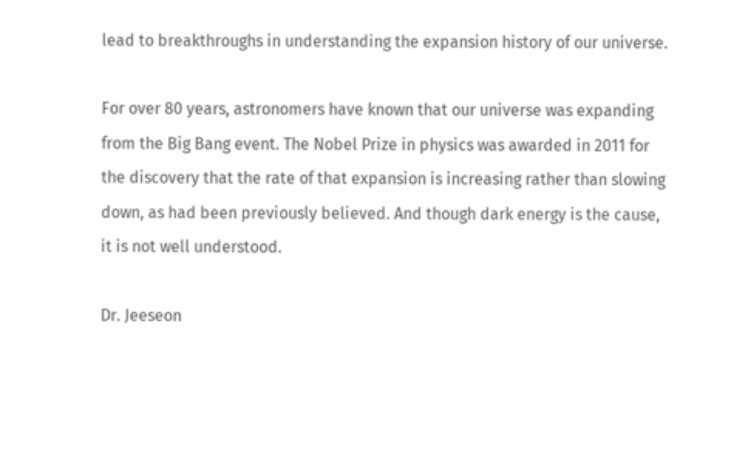lead to breakthroughs in understanding the expansion history of our universe.

For over 80 years, astronomers have known that our universe was expanding from the Big Bang event. The Nobel Prize in physics was awarded in 2011 for the discovery that the rate of that expansion is increasing rather than slowing down, as had been previously believed. And though dark energy is the cause, it is not well understood.

Dr. Jeeseon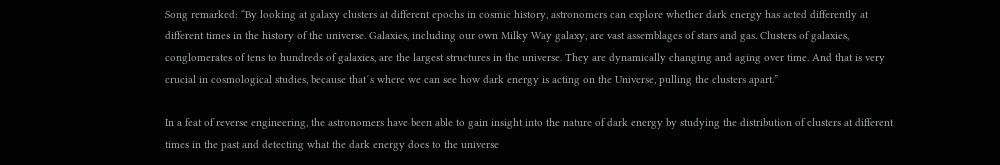Song remarked: “By looking at galaxy clusters at different epochs in cosmic history, astronomers can explore whether dark energy has acted differently at different times in the history of the universe. Galaxies, including our own Milky Way galaxy, are vast assemblages of stars and gas. Clusters of galaxies, conglomerates of tens to hundreds of galaxies, are the largest structures in the universe. They are dynamically changing and aging over time. And that is very crucial in cosmological studies, because that´s where we can see how dark energy is acting on the Universe, pulling the clusters apart.”

In a feat of reverse engineering, the astronomers have been able to gain insight into the nature of dark energy by studying the distribution of clusters at different times in the past and detecting what the dark energy does to the universe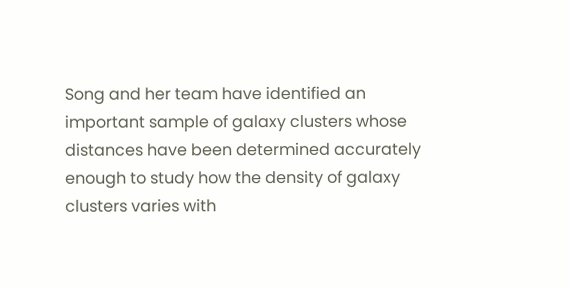Song and her team have identified an important sample of galaxy clusters whose distances have been determined accurately enough to study how the density of galaxy clusters varies with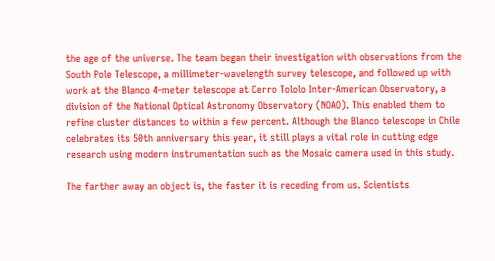the age of the universe. The team began their investigation with observations from the South Pole Telescope, a millimeter-wavelength survey telescope, and followed up with work at the Blanco 4-meter telescope at Cerro Tololo Inter-American Observatory, a division of the National Optical Astronomy Observatory (NOAO). This enabled them to refine cluster distances to within a few percent. Although the Blanco telescope in Chile celebrates its 50th anniversary this year, it still plays a vital role in cutting edge research using modern instrumentation such as the Mosaic camera used in this study.

The farther away an object is, the faster it is receding from us. Scientists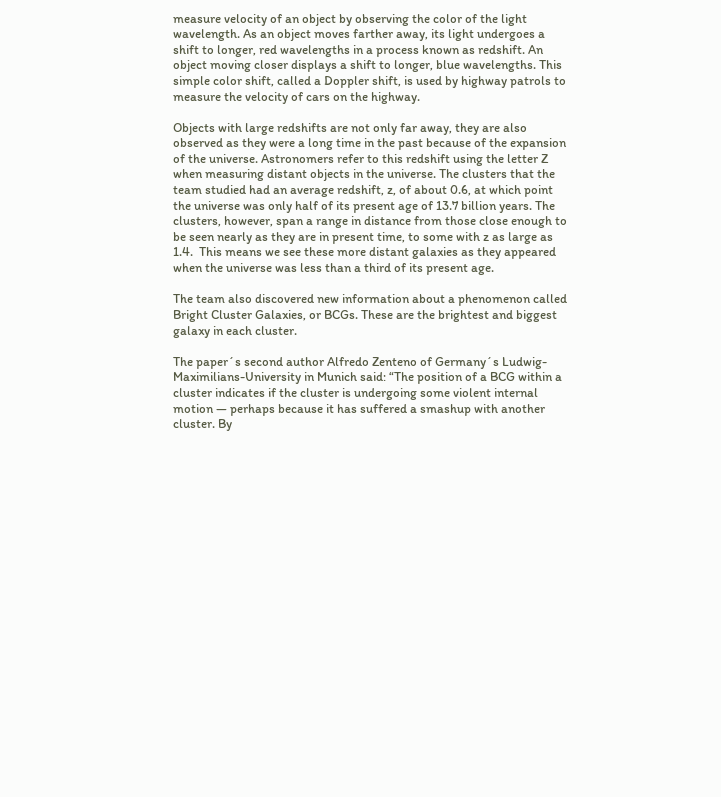measure velocity of an object by observing the color of the light wavelength. As an object moves farther away, its light undergoes a shift to longer, red wavelengths in a process known as redshift. An object moving closer displays a shift to longer, blue wavelengths. This simple color shift, called a Doppler shift, is used by highway patrols to measure the velocity of cars on the highway.

Objects with large redshifts are not only far away, they are also observed as they were a long time in the past because of the expansion of the universe. Astronomers refer to this redshift using the letter Z when measuring distant objects in the universe. The clusters that the team studied had an average redshift, z, of about 0.6, at which point the universe was only half of its present age of 13.7 billion years. The clusters, however, span a range in distance from those close enough to be seen nearly as they are in present time, to some with z as large as 1.4.  This means we see these more distant galaxies as they appeared when the universe was less than a third of its present age.

The team also discovered new information about a phenomenon called Bright Cluster Galaxies, or BCGs. These are the brightest and biggest galaxy in each cluster.

The paper´s second author Alfredo Zenteno of Germany´s Ludwig-Maximilians-University in Munich said: “The position of a BCG within a cluster indicates if the cluster is undergoing some violent internal motion — perhaps because it has suffered a smashup with another cluster. By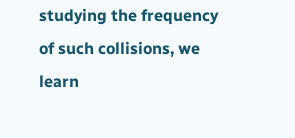studying the frequency of such collisions, we learn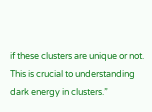if these clusters are unique or not. This is crucial to understanding dark energy in clusters.”